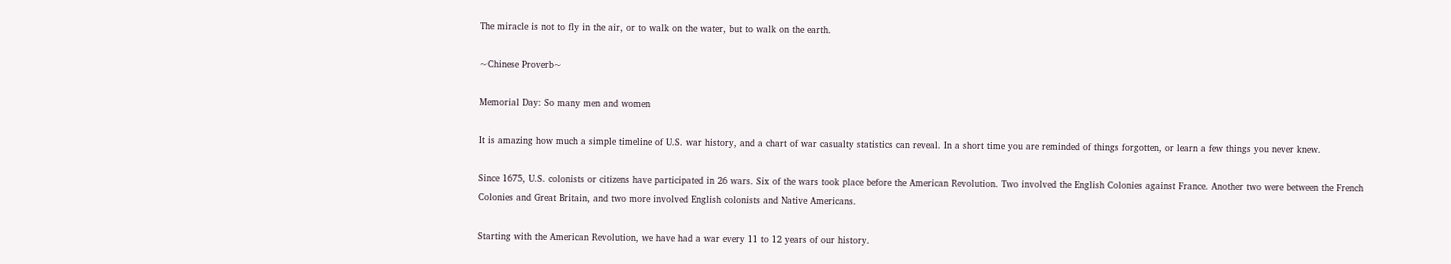The miracle is not to fly in the air, or to walk on the water, but to walk on the earth.

~Chinese Proverb~

Memorial Day: So many men and women

It is amazing how much a simple timeline of U.S. war history, and a chart of war casualty statistics can reveal. In a short time you are reminded of things forgotten, or learn a few things you never knew.

Since 1675, U.S. colonists or citizens have participated in 26 wars. Six of the wars took place before the American Revolution. Two involved the English Colonies against France. Another two were between the French Colonies and Great Britain, and two more involved English colonists and Native Americans.

Starting with the American Revolution, we have had a war every 11 to 12 years of our history.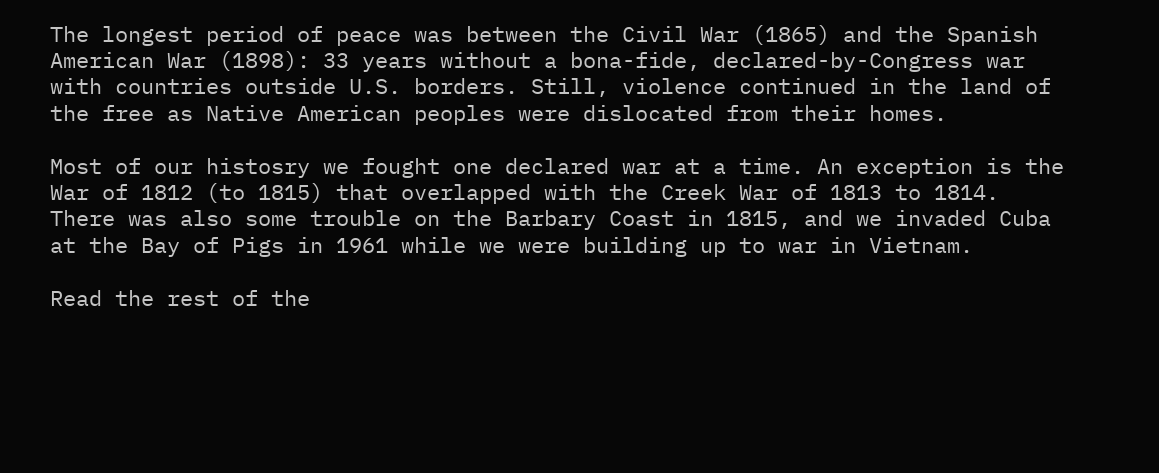The longest period of peace was between the Civil War (1865) and the Spanish American War (1898): 33 years without a bona-fide, declared-by-Congress war with countries outside U.S. borders. Still, violence continued in the land of the free as Native American peoples were dislocated from their homes.

Most of our histosry we fought one declared war at a time. An exception is the War of 1812 (to 1815) that overlapped with the Creek War of 1813 to 1814. There was also some trouble on the Barbary Coast in 1815, and we invaded Cuba at the Bay of Pigs in 1961 while we were building up to war in Vietnam.

Read the rest of the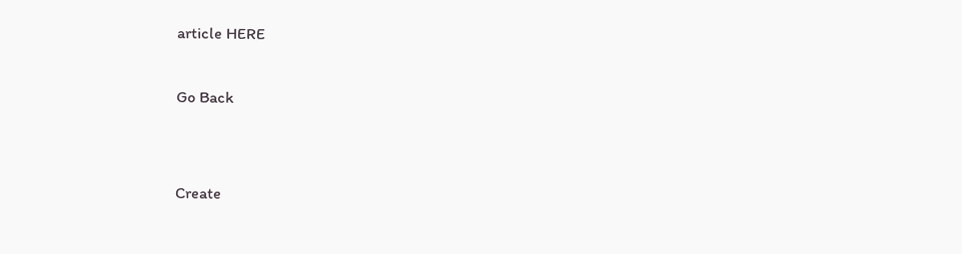article HERE

Go Back


Create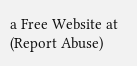a Free Website at  (Report Abuse)